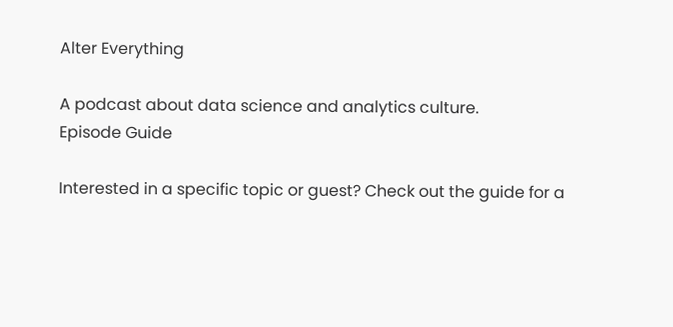Alter Everything

A podcast about data science and analytics culture.
Episode Guide

Interested in a specific topic or guest? Check out the guide for a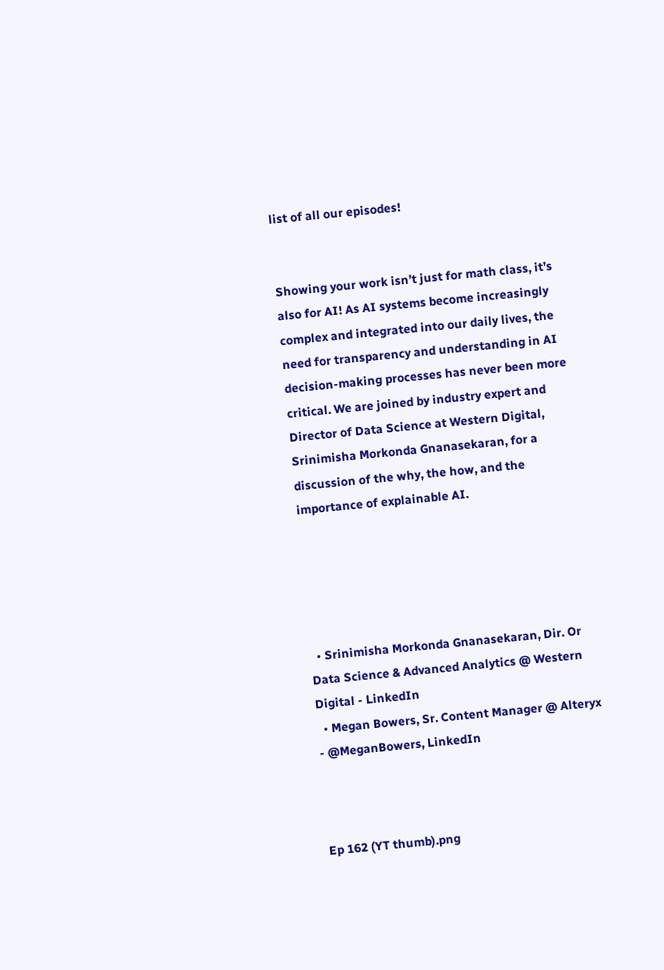list of all our episodes!


Showing your work isn’t just for math class, it’s also for AI! As AI systems become increasingly complex and integrated into our daily lives, the need for transparency and understanding in AI decision-making processes has never been more critical. We are joined by industry expert and Director of Data Science at Western Digital, Srinimisha Morkonda Gnanasekaran, for a discussion of the why, the how, and the importance of explainable AI.





  • Srinimisha Morkonda Gnanasekaran, Dir. Or Data Science & Advanced Analytics @ Western Digital - LinkedIn
  • Megan Bowers, Sr. Content Manager @ Alteryx - @MeganBowers, LinkedIn



Ep 162 (YT thumb).png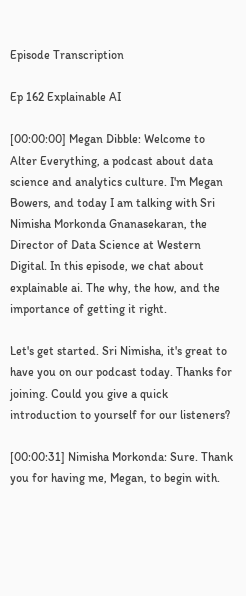Episode Transcription

Ep 162 Explainable AI

[00:00:00] Megan Dibble: Welcome to Alter Everything, a podcast about data science and analytics culture. I'm Megan Bowers, and today I am talking with Sri Nimisha Morkonda Gnanasekaran, the Director of Data Science at Western Digital. In this episode, we chat about explainable ai. The why, the how, and the importance of getting it right.

Let's get started. Sri Nimisha, it's great to have you on our podcast today. Thanks for joining. Could you give a quick introduction to yourself for our listeners?

[00:00:31] Nimisha Morkonda: Sure. Thank you for having me, Megan, to begin with.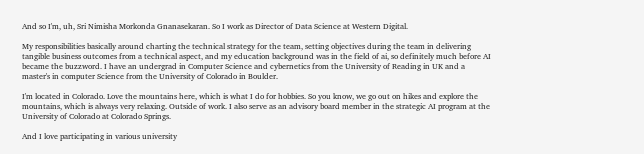And so I'm, uh, Sri Nimisha Morkonda Gnanasekaran. So I work as Director of Data Science at Western Digital.

My responsibilities basically around charting the technical strategy for the team, setting objectives during the team in delivering tangible business outcomes from a technical aspect, and my education background was in the field of ai, so definitely much before AI became the buzzword. I have an undergrad in Computer Science and cybernetics from the University of Reading in UK and a master's in computer Science from the University of Colorado in Boulder.

I'm located in Colorado. Love the mountains here, which is what I do for hobbies. So you know, we go out on hikes and explore the mountains, which is always very relaxing. Outside of work. I also serve as an advisory board member in the strategic AI program at the University of Colorado at Colorado Springs.

And I love participating in various university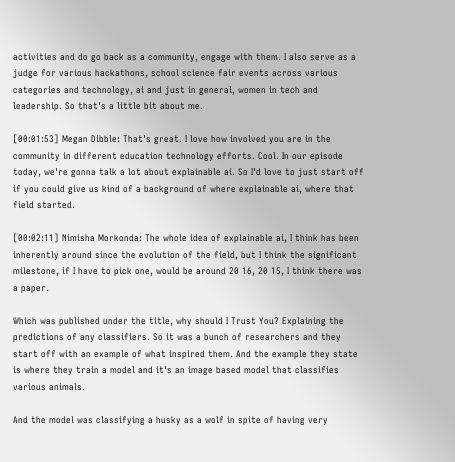activities and do go back as a community, engage with them. I also serve as a judge for various hackathons, school science fair events across various categories and technology, ai and just in general, women in tech and leadership. So that's a little bit about me.

[00:01:53] Megan Dibble: That's great. I love how involved you are in the community in different education technology efforts. Cool. In our episode today, we're gonna talk a lot about explainable ai. So I'd love to just start off if you could give us kind of a background of where explainable ai, where that field started.

[00:02:11] Nimisha Morkonda: The whole idea of explainable ai, I think has been inherently around since the evolution of the field, but I think the significant milestone, if I have to pick one, would be around 20 16, 20 15, I think there was a paper.

Which was published under the title, why should I Trust You? Explaining the predictions of any classifiers. So it was a bunch of researchers and they start off with an example of what inspired them. And the example they state is where they train a model and it's an image based model that classifies various animals.

And the model was classifying a husky as a wolf in spite of having very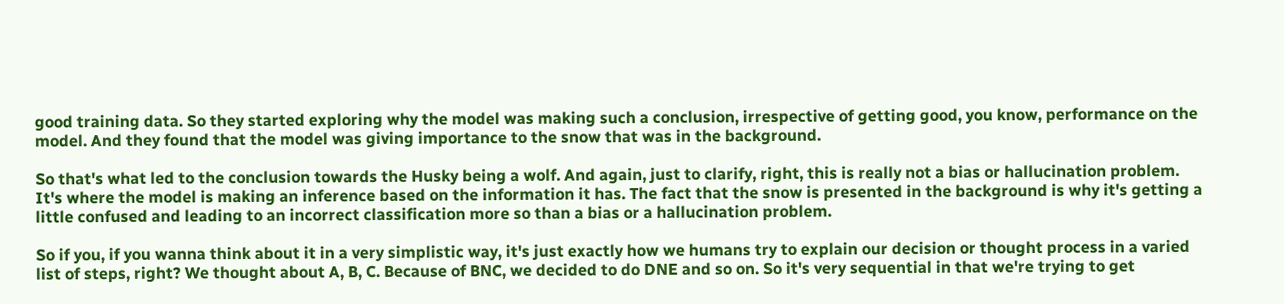good training data. So they started exploring why the model was making such a conclusion, irrespective of getting good, you know, performance on the model. And they found that the model was giving importance to the snow that was in the background.

So that's what led to the conclusion towards the Husky being a wolf. And again, just to clarify, right, this is really not a bias or hallucination problem. It's where the model is making an inference based on the information it has. The fact that the snow is presented in the background is why it's getting a little confused and leading to an incorrect classification more so than a bias or a hallucination problem.

So if you, if you wanna think about it in a very simplistic way, it's just exactly how we humans try to explain our decision or thought process in a varied list of steps, right? We thought about A, B, C. Because of BNC, we decided to do DNE and so on. So it's very sequential in that we're trying to get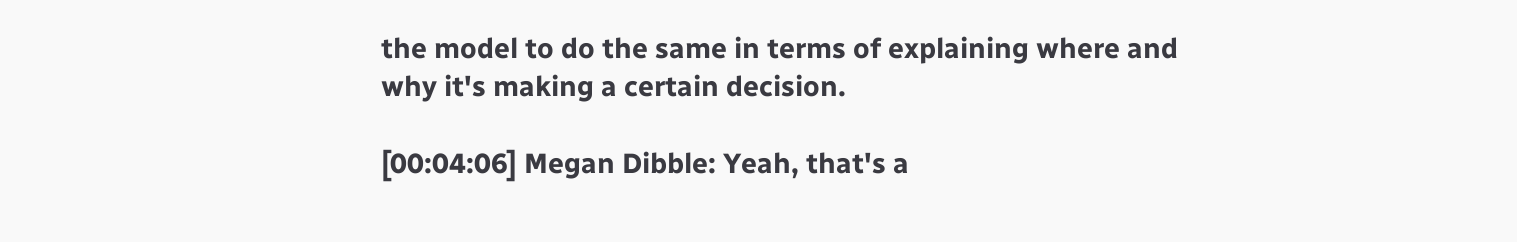the model to do the same in terms of explaining where and why it's making a certain decision.

[00:04:06] Megan Dibble: Yeah, that's a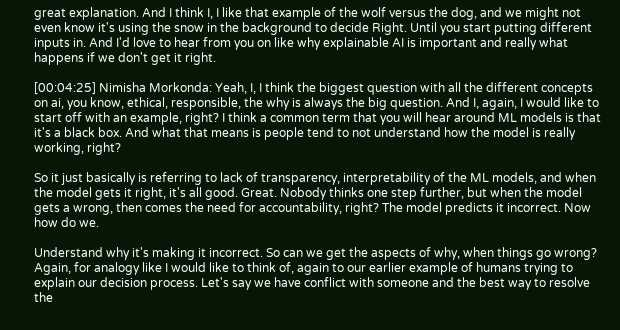great explanation. And I think I, I like that example of the wolf versus the dog, and we might not even know it's using the snow in the background to decide Right. Until you start putting different inputs in. And I'd love to hear from you on like why explainable AI is important and really what happens if we don't get it right.

[00:04:25] Nimisha Morkonda: Yeah, I, I think the biggest question with all the different concepts on ai, you know, ethical, responsible, the why is always the big question. And I, again, I would like to start off with an example, right? I think a common term that you will hear around ML models is that it's a black box. And what that means is people tend to not understand how the model is really working, right?

So it just basically is referring to lack of transparency, interpretability of the ML models, and when the model gets it right, it's all good. Great. Nobody thinks one step further, but when the model gets a wrong, then comes the need for accountability, right? The model predicts it incorrect. Now how do we.

Understand why it's making it incorrect. So can we get the aspects of why, when things go wrong? Again, for analogy like I would like to think of, again to our earlier example of humans trying to explain our decision process. Let's say we have conflict with someone and the best way to resolve the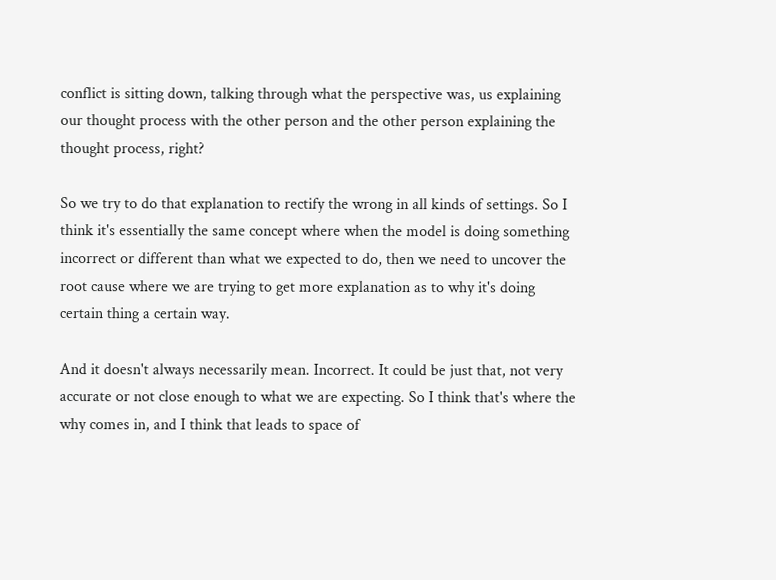conflict is sitting down, talking through what the perspective was, us explaining our thought process with the other person and the other person explaining the thought process, right?

So we try to do that explanation to rectify the wrong in all kinds of settings. So I think it's essentially the same concept where when the model is doing something incorrect or different than what we expected to do, then we need to uncover the root cause where we are trying to get more explanation as to why it's doing certain thing a certain way.

And it doesn't always necessarily mean. Incorrect. It could be just that, not very accurate or not close enough to what we are expecting. So I think that's where the why comes in, and I think that leads to space of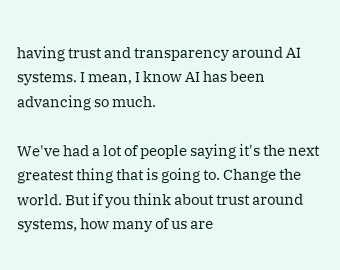having trust and transparency around AI systems. I mean, I know AI has been advancing so much.

We've had a lot of people saying it's the next greatest thing that is going to. Change the world. But if you think about trust around systems, how many of us are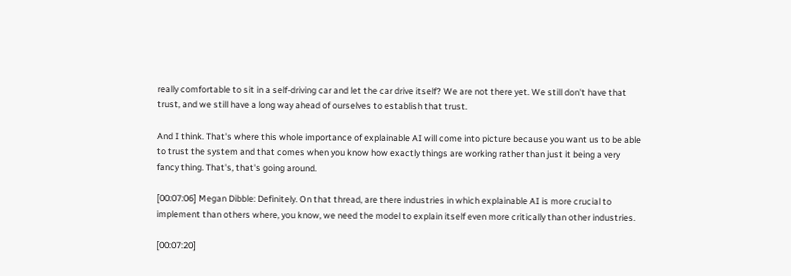really comfortable to sit in a self-driving car and let the car drive itself? We are not there yet. We still don't have that trust, and we still have a long way ahead of ourselves to establish that trust.

And I think. That's where this whole importance of explainable AI will come into picture because you want us to be able to trust the system and that comes when you know how exactly things are working rather than just it being a very fancy thing. That's, that's going around.

[00:07:06] Megan Dibble: Definitely. On that thread, are there industries in which explainable AI is more crucial to implement than others where, you know, we need the model to explain itself even more critically than other industries.

[00:07:20]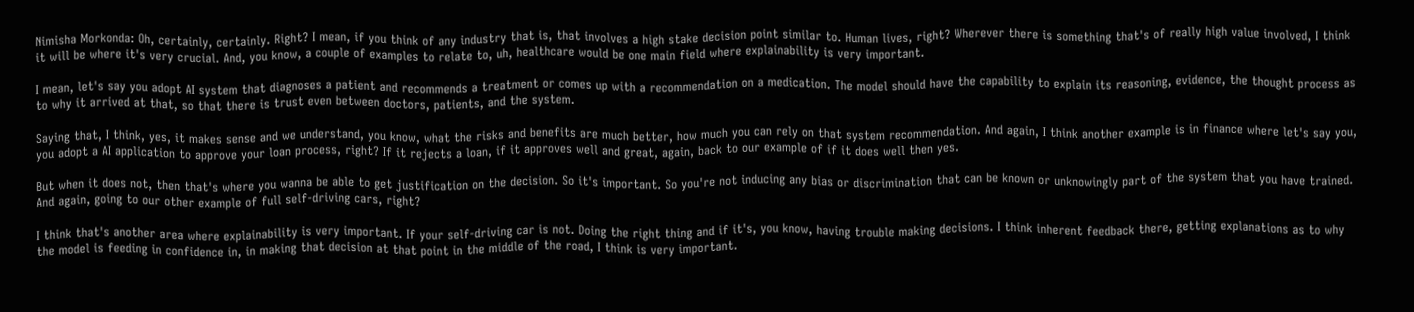Nimisha Morkonda: Oh, certainly, certainly. Right? I mean, if you think of any industry that is, that involves a high stake decision point similar to. Human lives, right? Wherever there is something that's of really high value involved, I think it will be where it's very crucial. And, you know, a couple of examples to relate to, uh, healthcare would be one main field where explainability is very important.

I mean, let's say you adopt AI system that diagnoses a patient and recommends a treatment or comes up with a recommendation on a medication. The model should have the capability to explain its reasoning, evidence, the thought process as to why it arrived at that, so that there is trust even between doctors, patients, and the system.

Saying that, I think, yes, it makes sense and we understand, you know, what the risks and benefits are much better, how much you can rely on that system recommendation. And again, I think another example is in finance where let's say you, you adopt a AI application to approve your loan process, right? If it rejects a loan, if it approves well and great, again, back to our example of if it does well then yes.

But when it does not, then that's where you wanna be able to get justification on the decision. So it's important. So you're not inducing any bias or discrimination that can be known or unknowingly part of the system that you have trained. And again, going to our other example of full self-driving cars, right?

I think that's another area where explainability is very important. If your self-driving car is not. Doing the right thing and if it's, you know, having trouble making decisions. I think inherent feedback there, getting explanations as to why the model is feeding in confidence in, in making that decision at that point in the middle of the road, I think is very important.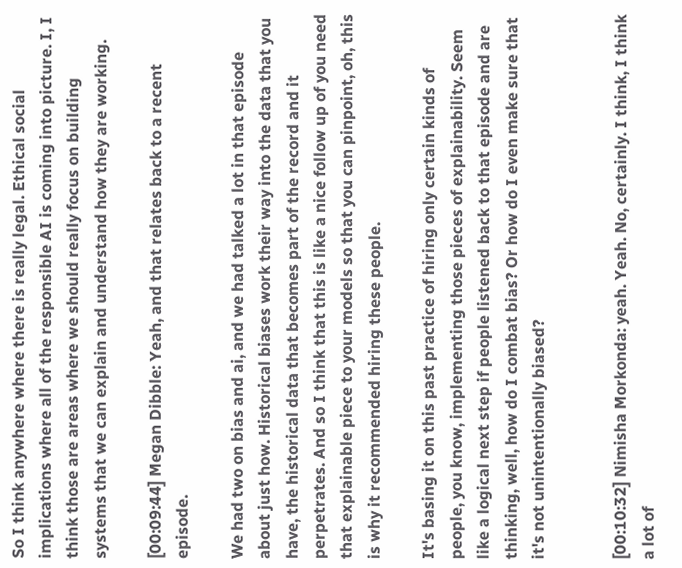So I think anywhere where there is really legal. Ethical social implications where all of the responsible AI is coming into picture. I, I think those are areas where we should really focus on building systems that we can explain and understand how they are working.

[00:09:44] Megan Dibble: Yeah, and that relates back to a recent episode.

We had two on bias and ai, and we had talked a lot in that episode about just how. Historical biases work their way into the data that you have, the historical data that becomes part of the record and it perpetrates. And so I think that this is like a nice follow up of you need that explainable piece to your models so that you can pinpoint, oh, this is why it recommended hiring these people.

It's basing it on this past practice of hiring only certain kinds of people, you know, implementing those pieces of explainability. Seem like a logical next step if people listened back to that episode and are thinking, well, how do I combat bias? Or how do I even make sure that it's not unintentionally biased?


[00:10:32] Nimisha Morkonda: yeah. Yeah. No, certainly. I think, I think a lot of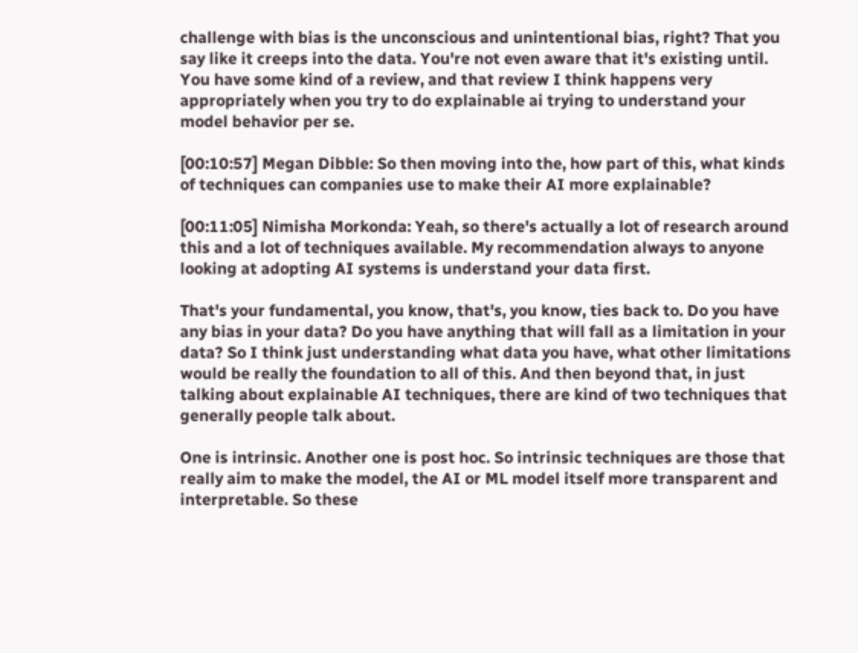challenge with bias is the unconscious and unintentional bias, right? That you say like it creeps into the data. You're not even aware that it's existing until. You have some kind of a review, and that review I think happens very appropriately when you try to do explainable ai trying to understand your model behavior per se.

[00:10:57] Megan Dibble: So then moving into the, how part of this, what kinds of techniques can companies use to make their AI more explainable?

[00:11:05] Nimisha Morkonda: Yeah, so there's actually a lot of research around this and a lot of techniques available. My recommendation always to anyone looking at adopting AI systems is understand your data first.

That's your fundamental, you know, that's, you know, ties back to. Do you have any bias in your data? Do you have anything that will fall as a limitation in your data? So I think just understanding what data you have, what other limitations would be really the foundation to all of this. And then beyond that, in just talking about explainable AI techniques, there are kind of two techniques that generally people talk about.

One is intrinsic. Another one is post hoc. So intrinsic techniques are those that really aim to make the model, the AI or ML model itself more transparent and interpretable. So these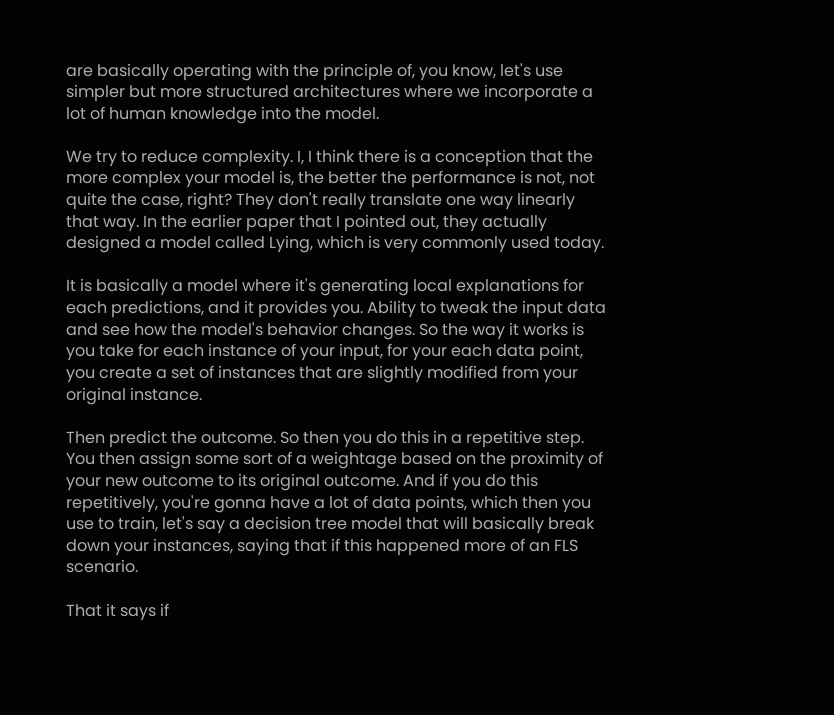are basically operating with the principle of, you know, let's use simpler but more structured architectures where we incorporate a lot of human knowledge into the model.

We try to reduce complexity. I, I think there is a conception that the more complex your model is, the better the performance is not, not quite the case, right? They don't really translate one way linearly that way. In the earlier paper that I pointed out, they actually designed a model called Lying, which is very commonly used today.

It is basically a model where it's generating local explanations for each predictions, and it provides you. Ability to tweak the input data and see how the model's behavior changes. So the way it works is you take for each instance of your input, for your each data point, you create a set of instances that are slightly modified from your original instance.

Then predict the outcome. So then you do this in a repetitive step. You then assign some sort of a weightage based on the proximity of your new outcome to its original outcome. And if you do this repetitively, you're gonna have a lot of data points, which then you use to train, let's say a decision tree model that will basically break down your instances, saying that if this happened more of an FLS scenario.

That it says if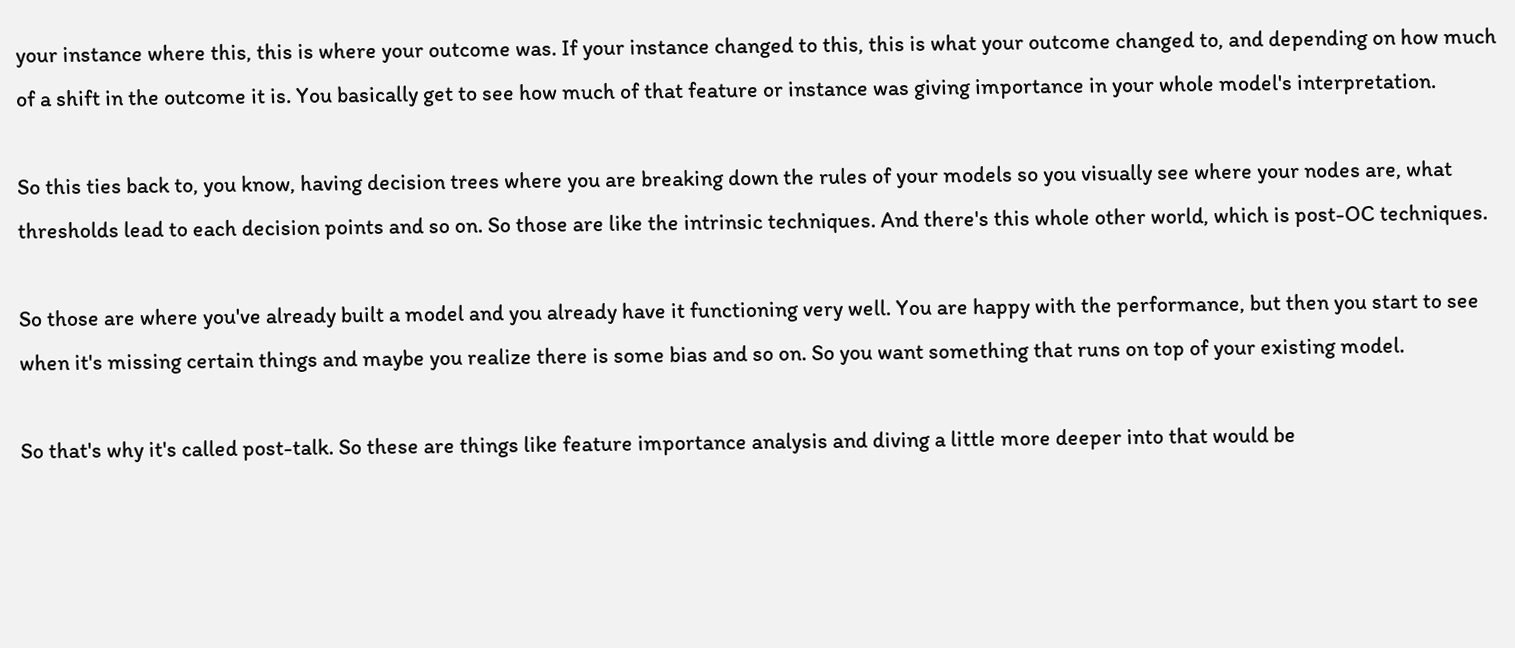your instance where this, this is where your outcome was. If your instance changed to this, this is what your outcome changed to, and depending on how much of a shift in the outcome it is. You basically get to see how much of that feature or instance was giving importance in your whole model's interpretation.

So this ties back to, you know, having decision trees where you are breaking down the rules of your models so you visually see where your nodes are, what thresholds lead to each decision points and so on. So those are like the intrinsic techniques. And there's this whole other world, which is post-OC techniques.

So those are where you've already built a model and you already have it functioning very well. You are happy with the performance, but then you start to see when it's missing certain things and maybe you realize there is some bias and so on. So you want something that runs on top of your existing model.

So that's why it's called post-talk. So these are things like feature importance analysis and diving a little more deeper into that would be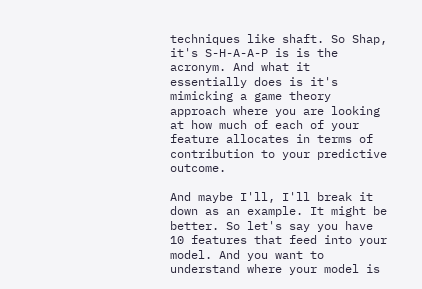techniques like shaft. So Shap, it's S-H-A-A-P is is the acronym. And what it essentially does is it's mimicking a game theory approach where you are looking at how much of each of your feature allocates in terms of contribution to your predictive outcome.

And maybe I'll, I'll break it down as an example. It might be better. So let's say you have 10 features that feed into your model. And you want to understand where your model is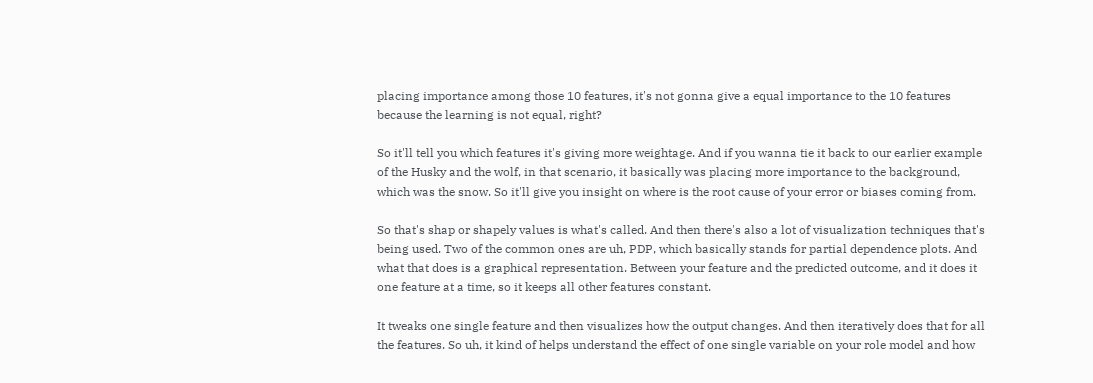placing importance among those 10 features, it's not gonna give a equal importance to the 10 features because the learning is not equal, right?

So it'll tell you which features it's giving more weightage. And if you wanna tie it back to our earlier example of the Husky and the wolf, in that scenario, it basically was placing more importance to the background, which was the snow. So it'll give you insight on where is the root cause of your error or biases coming from.

So that's shap or shapely values is what's called. And then there's also a lot of visualization techniques that's being used. Two of the common ones are uh, PDP, which basically stands for partial dependence plots. And what that does is a graphical representation. Between your feature and the predicted outcome, and it does it one feature at a time, so it keeps all other features constant.

It tweaks one single feature and then visualizes how the output changes. And then iteratively does that for all the features. So uh, it kind of helps understand the effect of one single variable on your role model and how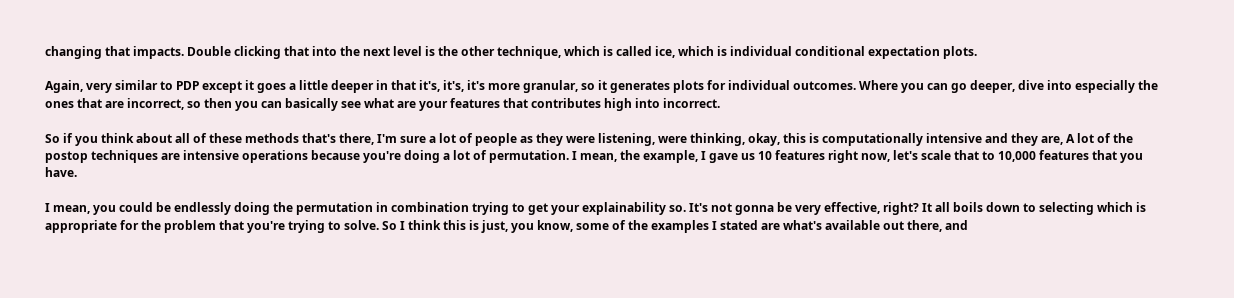changing that impacts. Double clicking that into the next level is the other technique, which is called ice, which is individual conditional expectation plots.

Again, very similar to PDP except it goes a little deeper in that it's, it's, it's more granular, so it generates plots for individual outcomes. Where you can go deeper, dive into especially the ones that are incorrect, so then you can basically see what are your features that contributes high into incorrect.

So if you think about all of these methods that's there, I'm sure a lot of people as they were listening, were thinking, okay, this is computationally intensive and they are, A lot of the postop techniques are intensive operations because you're doing a lot of permutation. I mean, the example, I gave us 10 features right now, let's scale that to 10,000 features that you have.

I mean, you could be endlessly doing the permutation in combination trying to get your explainability so. It's not gonna be very effective, right? It all boils down to selecting which is appropriate for the problem that you're trying to solve. So I think this is just, you know, some of the examples I stated are what's available out there, and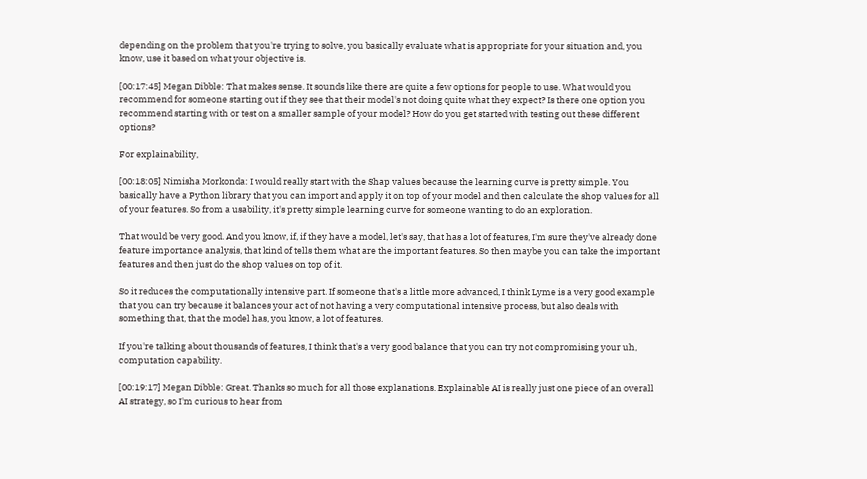depending on the problem that you're trying to solve, you basically evaluate what is appropriate for your situation and, you know, use it based on what your objective is.

[00:17:45] Megan Dibble: That makes sense. It sounds like there are quite a few options for people to use. What would you recommend for someone starting out if they see that their model's not doing quite what they expect? Is there one option you recommend starting with or test on a smaller sample of your model? How do you get started with testing out these different options?

For explainability,

[00:18:05] Nimisha Morkonda: I would really start with the Shap values because the learning curve is pretty simple. You basically have a Python library that you can import and apply it on top of your model and then calculate the shop values for all of your features. So from a usability, it's pretty simple learning curve for someone wanting to do an exploration.

That would be very good. And you know, if, if they have a model, let's say, that has a lot of features, I'm sure they've already done feature importance analysis, that kind of tells them what are the important features. So then maybe you can take the important features and then just do the shop values on top of it.

So it reduces the computationally intensive part. If someone that's a little more advanced, I think Lyme is a very good example that you can try because it balances your act of not having a very computational intensive process, but also deals with something that, that the model has, you know, a lot of features.

If you're talking about thousands of features, I think that's a very good balance that you can try not compromising your uh, computation capability.

[00:19:17] Megan Dibble: Great. Thanks so much for all those explanations. Explainable AI is really just one piece of an overall AI strategy, so I'm curious to hear from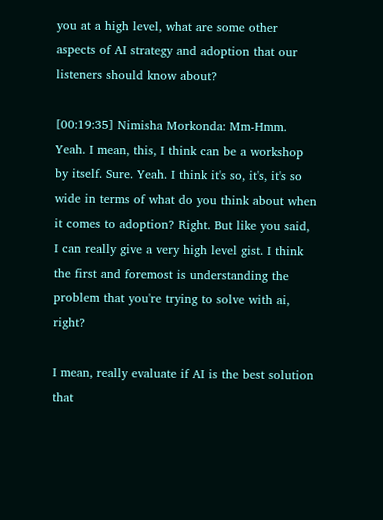you at a high level, what are some other aspects of AI strategy and adoption that our listeners should know about?

[00:19:35] Nimisha Morkonda: Mm-Hmm. Yeah. I mean, this, I think can be a workshop by itself. Sure. Yeah. I think it's so, it's, it's so wide in terms of what do you think about when it comes to adoption? Right. But like you said, I can really give a very high level gist. I think the first and foremost is understanding the problem that you're trying to solve with ai, right?

I mean, really evaluate if AI is the best solution that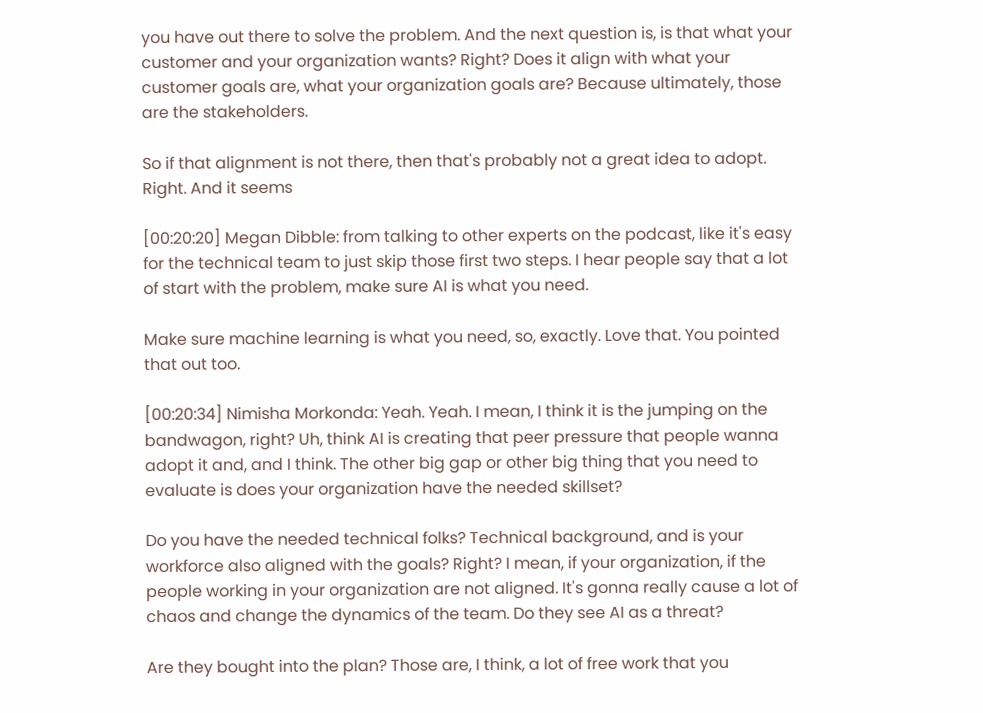you have out there to solve the problem. And the next question is, is that what your customer and your organization wants? Right? Does it align with what your customer goals are, what your organization goals are? Because ultimately, those are the stakeholders.

So if that alignment is not there, then that's probably not a great idea to adopt. Right. And it seems

[00:20:20] Megan Dibble: from talking to other experts on the podcast, like it's easy for the technical team to just skip those first two steps. I hear people say that a lot of start with the problem, make sure AI is what you need.

Make sure machine learning is what you need, so, exactly. Love that. You pointed that out too.

[00:20:34] Nimisha Morkonda: Yeah. Yeah. I mean, I think it is the jumping on the bandwagon, right? Uh, think AI is creating that peer pressure that people wanna adopt it and, and I think. The other big gap or other big thing that you need to evaluate is does your organization have the needed skillset?

Do you have the needed technical folks? Technical background, and is your workforce also aligned with the goals? Right? I mean, if your organization, if the people working in your organization are not aligned. It's gonna really cause a lot of chaos and change the dynamics of the team. Do they see AI as a threat?

Are they bought into the plan? Those are, I think, a lot of free work that you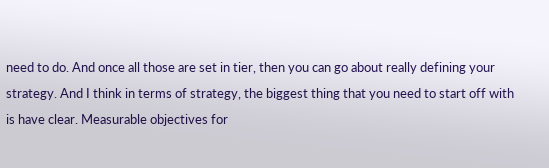need to do. And once all those are set in tier, then you can go about really defining your strategy. And I think in terms of strategy, the biggest thing that you need to start off with is have clear. Measurable objectives for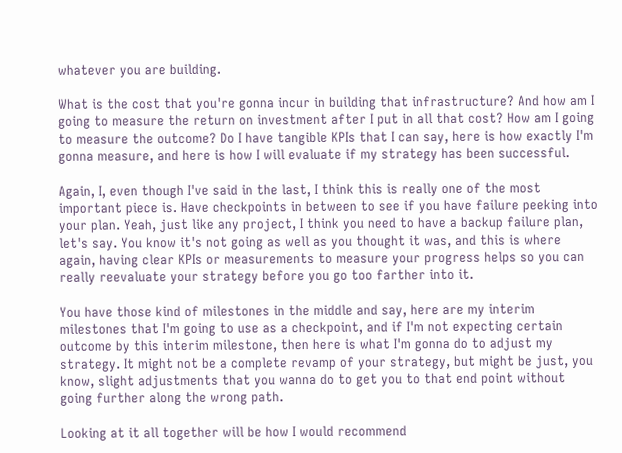whatever you are building.

What is the cost that you're gonna incur in building that infrastructure? And how am I going to measure the return on investment after I put in all that cost? How am I going to measure the outcome? Do I have tangible KPIs that I can say, here is how exactly I'm gonna measure, and here is how I will evaluate if my strategy has been successful.

Again, I, even though I've said in the last, I think this is really one of the most important piece is. Have checkpoints in between to see if you have failure peeking into your plan. Yeah, just like any project, I think you need to have a backup failure plan, let's say. You know it's not going as well as you thought it was, and this is where again, having clear KPIs or measurements to measure your progress helps so you can really reevaluate your strategy before you go too farther into it.

You have those kind of milestones in the middle and say, here are my interim milestones that I'm going to use as a checkpoint, and if I'm not expecting certain outcome by this interim milestone, then here is what I'm gonna do to adjust my strategy. It might not be a complete revamp of your strategy, but might be just, you know, slight adjustments that you wanna do to get you to that end point without going further along the wrong path.

Looking at it all together will be how I would recommend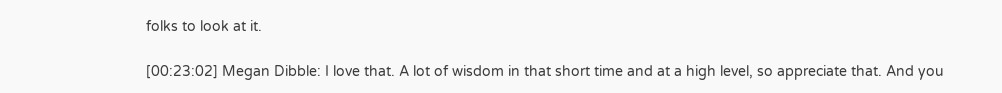folks to look at it.

[00:23:02] Megan Dibble: I love that. A lot of wisdom in that short time and at a high level, so appreciate that. And you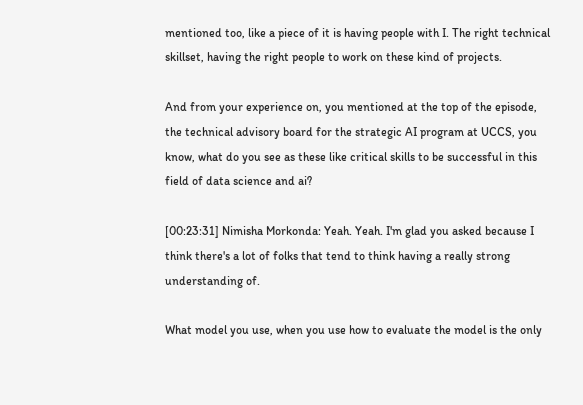mentioned too, like a piece of it is having people with I. The right technical skillset, having the right people to work on these kind of projects.

And from your experience on, you mentioned at the top of the episode, the technical advisory board for the strategic AI program at UCCS, you know, what do you see as these like critical skills to be successful in this field of data science and ai?

[00:23:31] Nimisha Morkonda: Yeah. Yeah. I'm glad you asked because I think there's a lot of folks that tend to think having a really strong understanding of.

What model you use, when you use how to evaluate the model is the only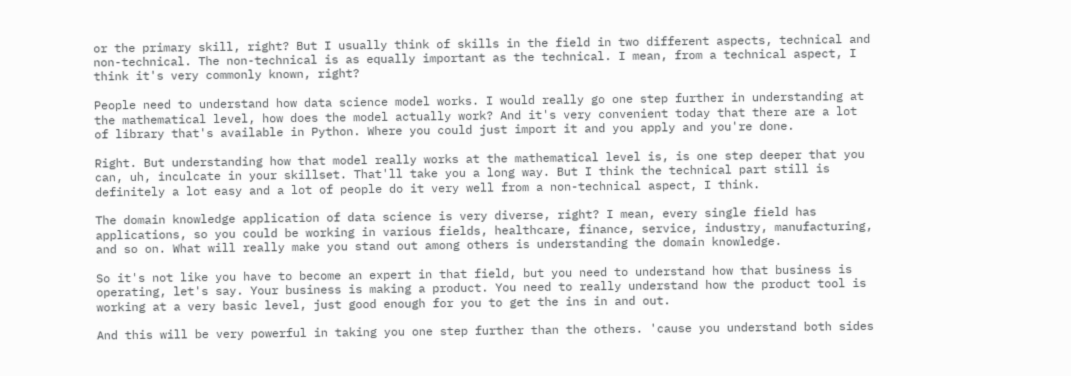or the primary skill, right? But I usually think of skills in the field in two different aspects, technical and non-technical. The non-technical is as equally important as the technical. I mean, from a technical aspect, I think it's very commonly known, right?

People need to understand how data science model works. I would really go one step further in understanding at the mathematical level, how does the model actually work? And it's very convenient today that there are a lot of library that's available in Python. Where you could just import it and you apply and you're done.

Right. But understanding how that model really works at the mathematical level is, is one step deeper that you can, uh, inculcate in your skillset. That'll take you a long way. But I think the technical part still is definitely a lot easy and a lot of people do it very well from a non-technical aspect, I think.

The domain knowledge application of data science is very diverse, right? I mean, every single field has applications, so you could be working in various fields, healthcare, finance, service, industry, manufacturing, and so on. What will really make you stand out among others is understanding the domain knowledge.

So it's not like you have to become an expert in that field, but you need to understand how that business is operating, let's say. Your business is making a product. You need to really understand how the product tool is working at a very basic level, just good enough for you to get the ins in and out.

And this will be very powerful in taking you one step further than the others. 'cause you understand both sides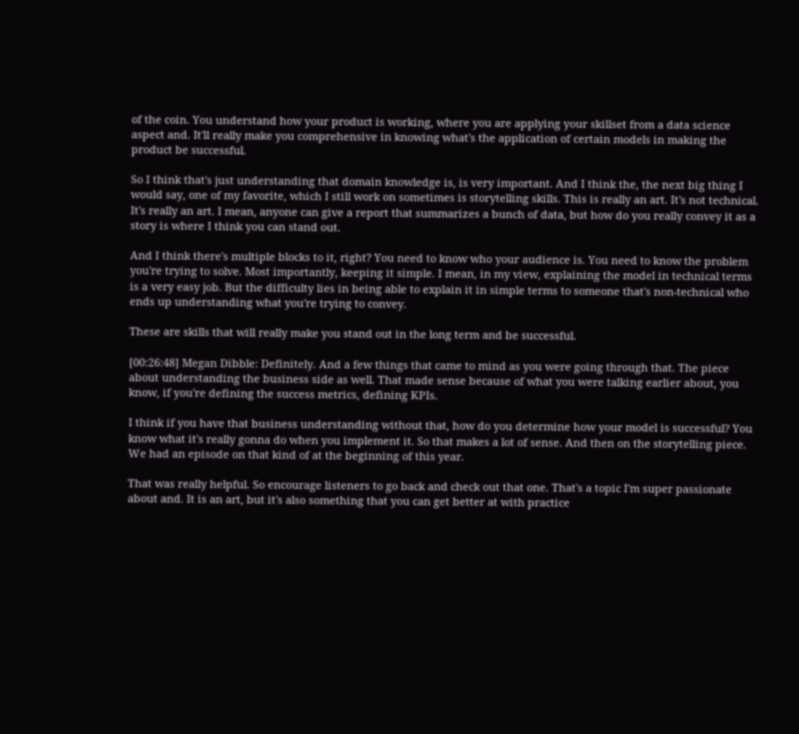of the coin. You understand how your product is working, where you are applying your skillset from a data science aspect and. It'll really make you comprehensive in knowing what's the application of certain models in making the product be successful.

So I think that's just understanding that domain knowledge is, is very important. And I think the, the next big thing I would say, one of my favorite, which I still work on sometimes is storytelling skills. This is really an art. It's not technical. It's really an art. I mean, anyone can give a report that summarizes a bunch of data, but how do you really convey it as a story is where I think you can stand out.

And I think there's multiple blocks to it, right? You need to know who your audience is. You need to know the problem you're trying to solve. Most importantly, keeping it simple. I mean, in my view, explaining the model in technical terms is a very easy job. But the difficulty lies in being able to explain it in simple terms to someone that's non-technical who ends up understanding what you're trying to convey.

These are skills that will really make you stand out in the long term and be successful.

[00:26:48] Megan Dibble: Definitely. And a few things that came to mind as you were going through that. The piece about understanding the business side as well. That made sense because of what you were talking earlier about, you know, if you're defining the success metrics, defining KPIs.

I think if you have that business understanding without that, how do you determine how your model is successful? You know what it's really gonna do when you implement it. So that makes a lot of sense. And then on the storytelling piece. We had an episode on that kind of at the beginning of this year.

That was really helpful. So encourage listeners to go back and check out that one. That's a topic I'm super passionate about and. It is an art, but it's also something that you can get better at with practice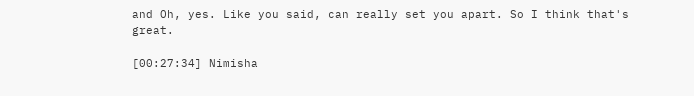and Oh, yes. Like you said, can really set you apart. So I think that's great.

[00:27:34] Nimisha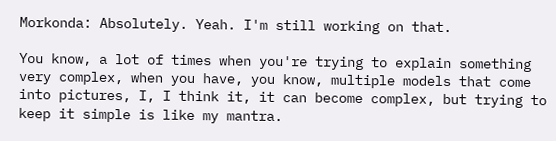Morkonda: Absolutely. Yeah. I'm still working on that.

You know, a lot of times when you're trying to explain something very complex, when you have, you know, multiple models that come into pictures, I, I think it, it can become complex, but trying to keep it simple is like my mantra.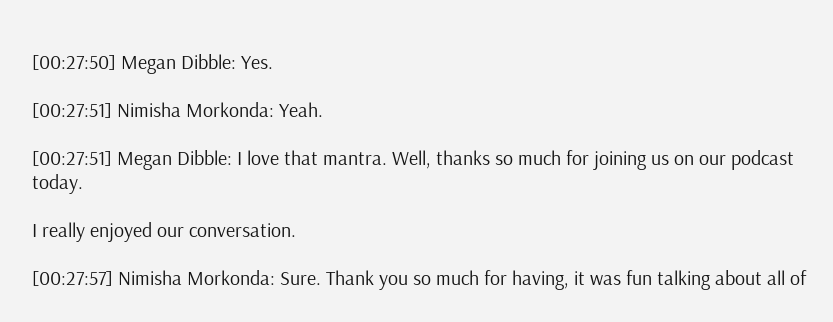[00:27:50] Megan Dibble: Yes.

[00:27:51] Nimisha Morkonda: Yeah.

[00:27:51] Megan Dibble: I love that mantra. Well, thanks so much for joining us on our podcast today.

I really enjoyed our conversation.

[00:27:57] Nimisha Morkonda: Sure. Thank you so much for having, it was fun talking about all of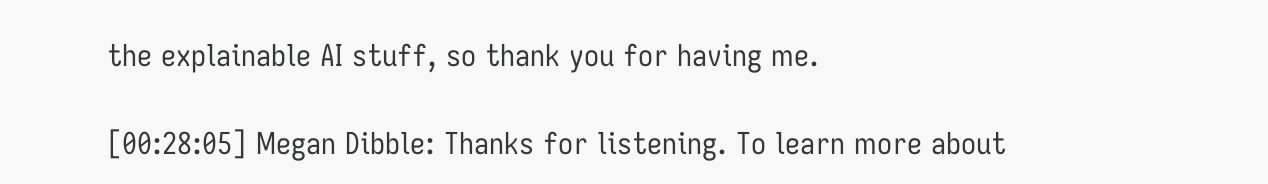the explainable AI stuff, so thank you for having me.

[00:28:05] Megan Dibble: Thanks for listening. To learn more about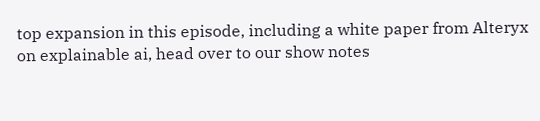top expansion in this episode, including a white paper from Alteryx on explainable ai, head over to our show notes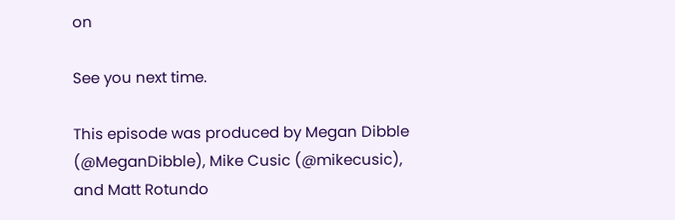on

See you next time.

This episode was produced by Megan Dibble (@MeganDibble), Mike Cusic (@mikecusic), and Matt Rotundo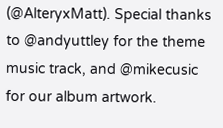(@AlteryxMatt). Special thanks to @andyuttley for the theme music track, and @mikecusic for our album artwork.